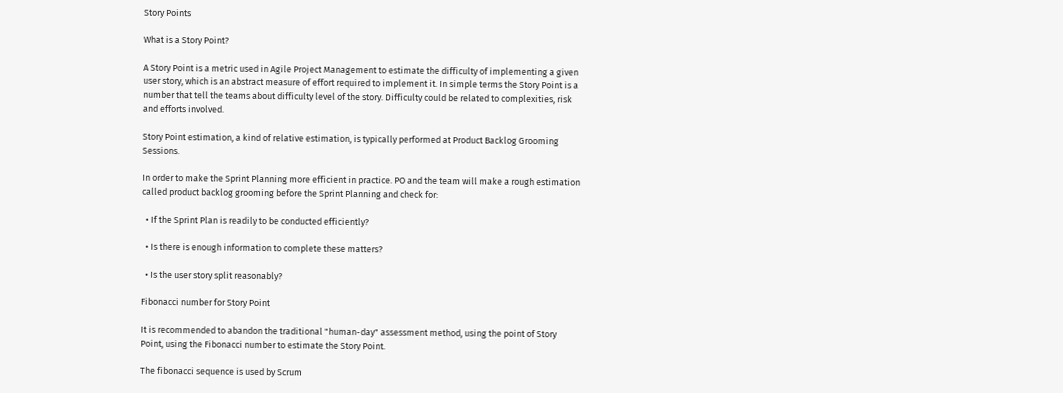Story Points

What is a Story Point?

A Story Point is a metric used in Agile Project Management to estimate the difficulty of implementing a given user story, which is an abstract measure of effort required to implement it. In simple terms the Story Point is a number that tell the teams about difficulty level of the story. Difficulty could be related to complexities, risk and efforts involved.

Story Point estimation, a kind of relative estimation, is typically performed at Product Backlog Grooming Sessions.

In order to make the Sprint Planning more efficient in practice. PO and the team will make a rough estimation called product backlog grooming before the Sprint Planning and check for:

  • If the Sprint Plan is readily to be conducted efficiently?

  • Is there is enough information to complete these matters?

  • Is the user story split reasonably?

Fibonacci number for Story Point

It is recommended to abandon the traditional "human-day" assessment method, using the point of Story Point, using the Fibonacci number to estimate the Story Point.

The fibonacci sequence is used by Scrum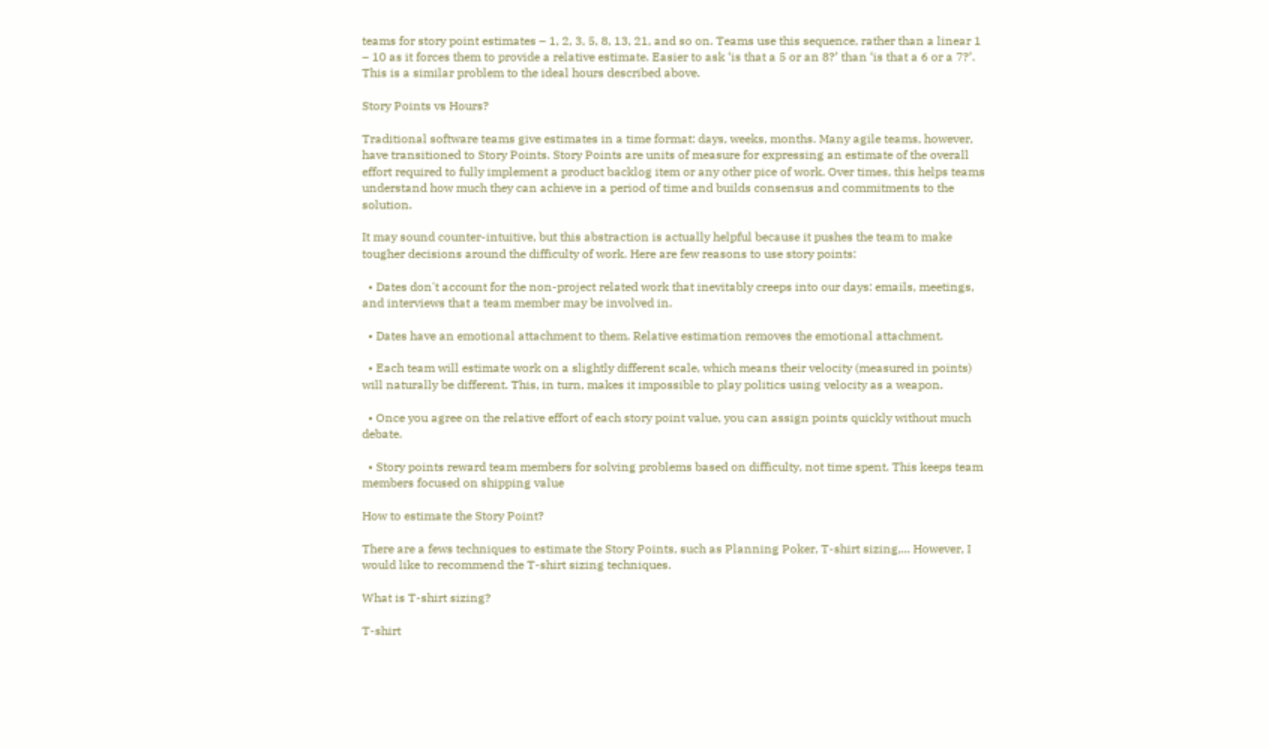teams for story point estimates – 1, 2, 3, 5, 8, 13, 21, and so on. Teams use this sequence, rather than a linear 1 – 10 as it forces them to provide a relative estimate. Easier to ask ‘is that a 5 or an 8?’ than ‘is that a 6 or a 7?’. This is a similar problem to the ideal hours described above.

Story Points vs Hours?

Traditional software teams give estimates in a time format: days, weeks, months. Many agile teams, however, have transitioned to Story Points. Story Points are units of measure for expressing an estimate of the overall effort required to fully implement a product backlog item or any other pice of work. Over times, this helps teams understand how much they can achieve in a period of time and builds consensus and commitments to the solution.

It may sound counter-intuitive, but this abstraction is actually helpful because it pushes the team to make tougher decisions around the difficulty of work. Here are few reasons to use story points:

  • Dates don't account for the non-project related work that inevitably creeps into our days: emails, meetings, and interviews that a team member may be involved in.

  • Dates have an emotional attachment to them. Relative estimation removes the emotional attachment.

  • Each team will estimate work on a slightly different scale, which means their velocity (measured in points) will naturally be different. This, in turn, makes it impossible to play politics using velocity as a weapon.

  • Once you agree on the relative effort of each story point value, you can assign points quickly without much debate.

  • Story points reward team members for solving problems based on difficulty, not time spent. This keeps team members focused on shipping value

How to estimate the Story Point?

There are a fews techniques to estimate the Story Points, such as Planning Poker, T-shirt sizing,... However, I would like to recommend the T-shirt sizing techniques.

What is T-shirt sizing?

T-shirt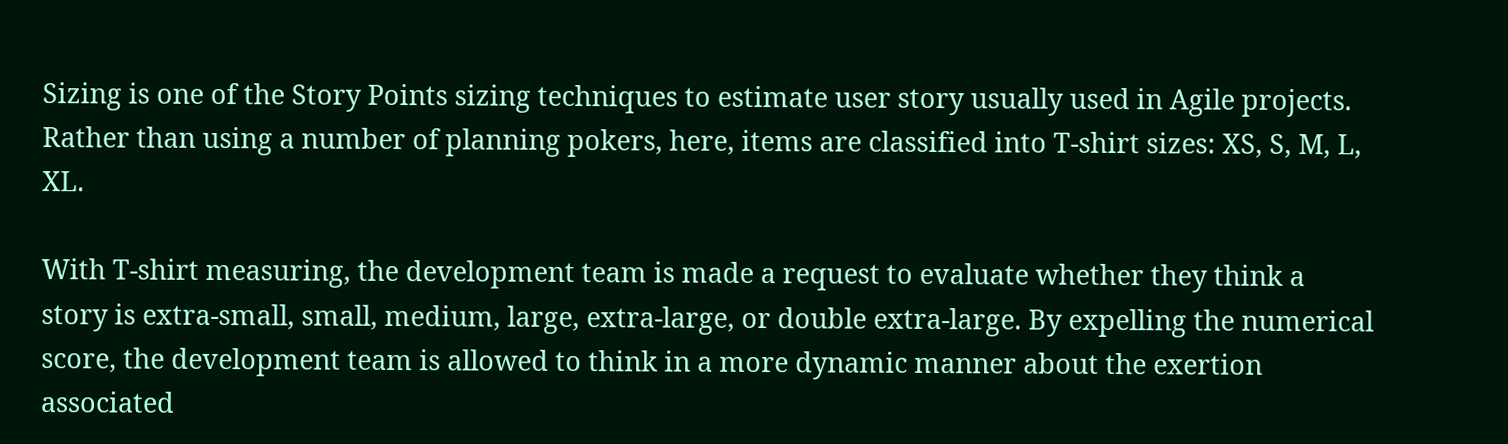Sizing is one of the Story Points sizing techniques to estimate user story usually used in Agile projects. Rather than using a number of planning pokers, here, items are classified into T-shirt sizes: XS, S, M, L, XL.

With T-shirt measuring, the development team is made a request to evaluate whether they think a story is extra-small, small, medium, large, extra-large, or double extra-large. By expelling the numerical score, the development team is allowed to think in a more dynamic manner about the exertion associated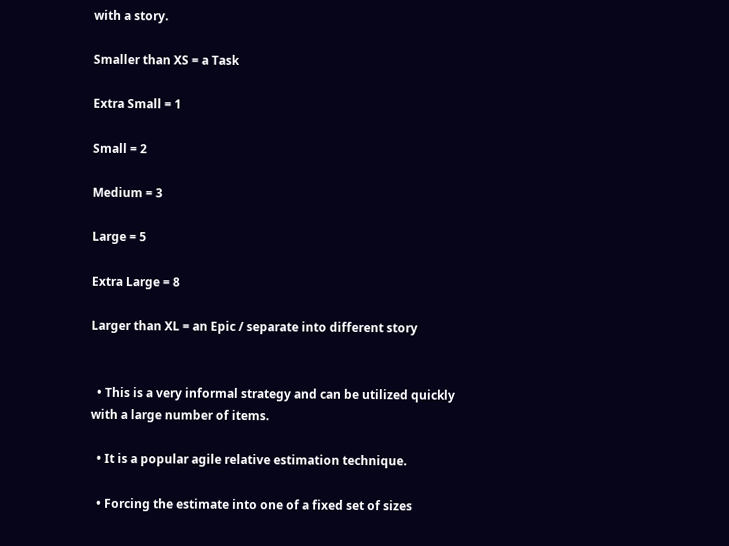with a story.

Smaller than XS = a Task

Extra Small = 1

Small = 2

Medium = 3

Large = 5

Extra Large = 8

Larger than XL = an Epic / separate into different story


  • This is a very informal strategy and can be utilized quickly with a large number of items.

  • It is a popular agile relative estimation technique.

  • Forcing the estimate into one of a fixed set of sizes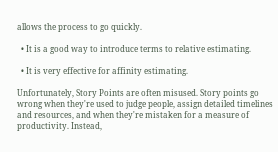allows the process to go quickly.

  • It is a good way to introduce terms to relative estimating.

  • It is very effective for affinity estimating.

Unfortunately, Story Points are often misused. Story points go wrong when they're used to judge people, assign detailed timelines and resources, and when they're mistaken for a measure of productivity. Instead,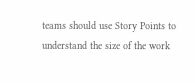teams should use Story Points to understand the size of the work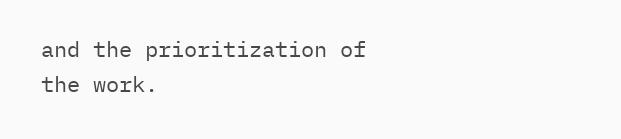and the prioritization of the work.